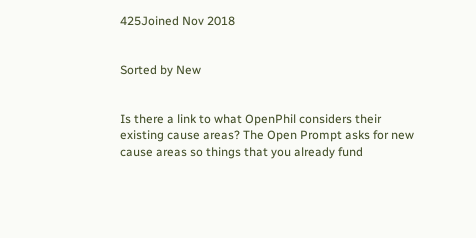425Joined Nov 2018


Sorted by New


Is there a link to what OpenPhil considers their existing cause areas? The Open Prompt asks for new cause areas so things that you already fund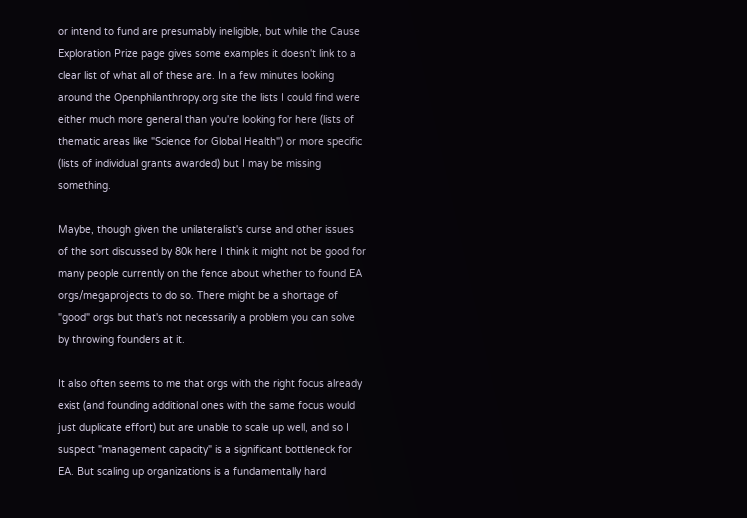or intend to fund are presumably ineligible, but while the Cause Exploration Prize page gives some examples it doesn't link to a clear list of what all of these are. In a few minutes looking around the Openphilanthropy.org site the lists I could find were either much more general than you're looking for here (lists of thematic areas like "Science for Global Health") or more specific (lists of individual grants awarded) but I may be missing something.

Maybe, though given the unilateralist's curse and other issues of the sort discussed by 80k here I think it might not be good for many people currently on the fence about whether to found EA orgs/megaprojects to do so. There might be a shortage of "good" orgs but that's not necessarily a problem you can solve by throwing founders at it.

It also often seems to me that orgs with the right focus already exist (and founding additional ones with the same focus would just duplicate effort) but are unable to scale up well, and so I suspect "management capacity" is a significant bottleneck for EA. But scaling up organizations is a fundamentally hard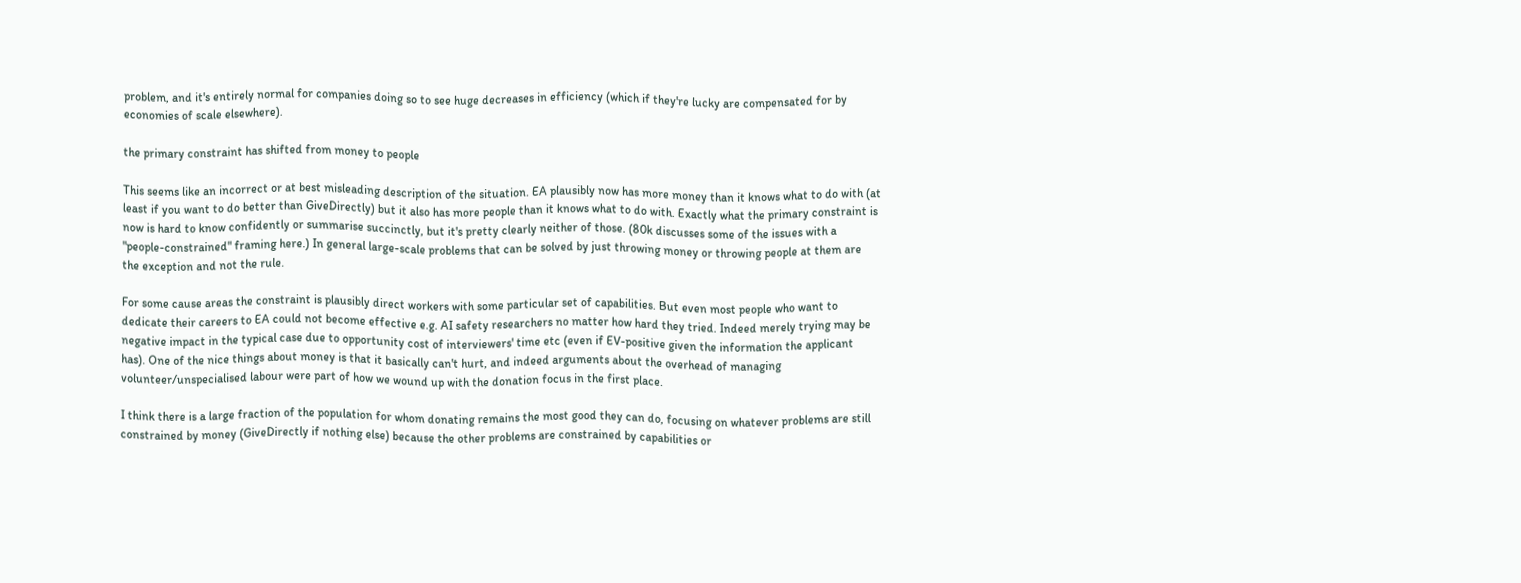problem, and it's entirely normal for companies doing so to see huge decreases in efficiency (which if they're lucky are compensated for by economies of scale elsewhere).

the primary constraint has shifted from money to people

This seems like an incorrect or at best misleading description of the situation. EA plausibly now has more money than it knows what to do with (at least if you want to do better than GiveDirectly) but it also has more people than it knows what to do with. Exactly what the primary constraint is now is hard to know confidently or summarise succinctly, but it's pretty clearly neither of those. (80k discusses some of the issues with a "people-constrained" framing here.) In general large-scale problems that can be solved by just throwing money or throwing people at them are the exception and not the rule.

For some cause areas the constraint is plausibly direct workers with some particular set of capabilities. But even most people who want to dedicate their careers to EA could not become effective e.g. AI safety researchers no matter how hard they tried. Indeed merely trying may be negative impact in the typical case due to opportunity cost of interviewers' time etc (even if EV-positive given the information the applicant has). One of the nice things about money is that it basically can't hurt, and indeed arguments about the overhead of managing volunteer/unspecialised labour were part of how we wound up with the donation focus in the first place.

I think there is a large fraction of the population for whom donating remains the most good they can do, focusing on whatever problems are still constrained by money (GiveDirectly if nothing else) because the other problems are constrained by capabilities or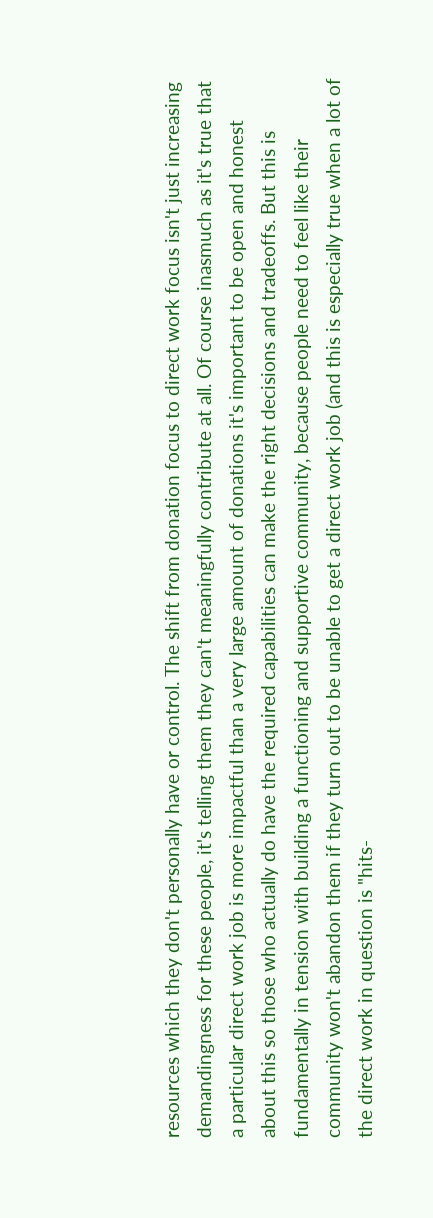resources which they don't personally have or control. The shift from donation focus to direct work focus isn't just increasing demandingness for these people, it's telling them they can't meaningfully contribute at all. Of course inasmuch as it's true that a particular direct work job is more impactful than a very large amount of donations it's important to be open and honest about this so those who actually do have the required capabilities can make the right decisions and tradeoffs. But this is fundamentally in tension with building a functioning and supportive community, because people need to feel like their community won't abandon them if they turn out to be unable to get a direct work job (and this is especially true when a lot of the direct work in question is "hits-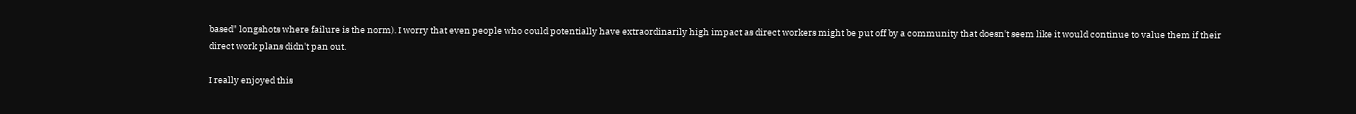based" longshots where failure is the norm). I worry that even people who could potentially have extraordinarily high impact as direct workers might be put off by a community that doesn't seem like it would continue to value them if their direct work plans didn't pan out.

I really enjoyed this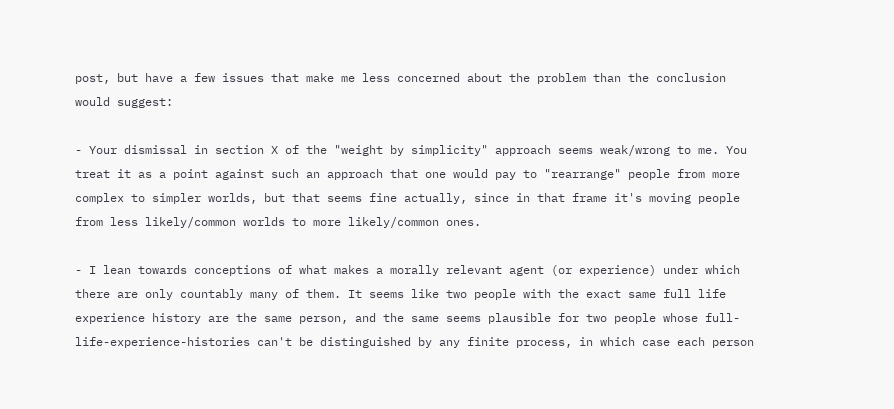post, but have a few issues that make me less concerned about the problem than the conclusion would suggest:

- Your dismissal in section X of the "weight by simplicity" approach seems weak/wrong to me. You treat it as a point against such an approach that one would pay to "rearrange" people from more complex to simpler worlds, but that seems fine actually, since in that frame it's moving people from less likely/common worlds to more likely/common ones.

- I lean towards conceptions of what makes a morally relevant agent (or experience) under which there are only countably many of them. It seems like two people with the exact same full life experience history are the same person, and the same seems plausible for two people whose full-life-experience-histories can't be distinguished by any finite process, in which case each person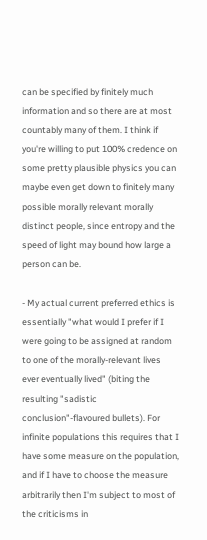can be specified by finitely much information and so there are at most countably many of them. I think if you're willing to put 100% credence on some pretty plausible physics you can maybe even get down to finitely many possible morally relevant morally distinct people, since entropy and the speed of light may bound how large a person can be.

- My actual current preferred ethics is essentially "what would I prefer if I were going to be assigned at random to one of the morally-relevant lives ever eventually lived" (biting the resulting "sadistic conclusion"-flavoured bullets). For infinite populations this requires that I have some measure on the population, and if I have to choose the measure arbitrarily then I'm subject to most of the criticisms in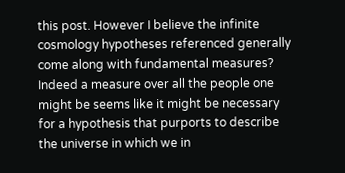this post. However I believe the infinite cosmology hypotheses referenced generally come along with fundamental measures? Indeed a measure over all the people one might be seems like it might be necessary for a hypothesis that purports to describe the universe in which we in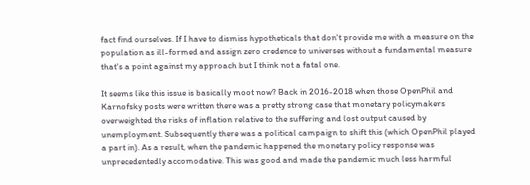fact find ourselves. If I have to dismiss hypotheticals that don't provide me with a measure on the population as ill-formed and assign zero credence to universes without a fundamental measure that's a point against my approach but I think not a fatal one.

It seems like this issue is basically moot now? Back in 2016-2018 when those OpenPhil and Karnofsky posts were written there was a pretty strong case that monetary policymakers overweighted the risks of inflation relative to the suffering and lost output caused by unemployment. Subsequently there was a political campaign to shift this (which OpenPhil played a part in). As a result, when the pandemic happened the monetary policy response was unprecedentedly accomodative. This was good and made the pandemic much less harmful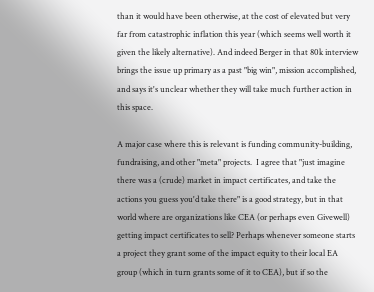than it would have been otherwise, at the cost of elevated but very far from catastrophic inflation this year (which seems well worth it given the likely alternative). And indeed Berger in that 80k interview brings the issue up primary as a past "big win", mission accomplished, and says it's unclear whether they will take much further action in this space.

A major case where this is relevant is funding community-building, fundraising, and other "meta" projects.  I agree that "just imagine there was a (crude) market in impact certificates, and take the actions you guess you'd take there" is a good strategy, but in that world where are organizations like CEA (or perhaps even Givewell) getting impact certificates to sell? Perhaps whenever someone starts a project they grant some of the impact equity to their local EA group (which in turn grants some of it to CEA), but if so the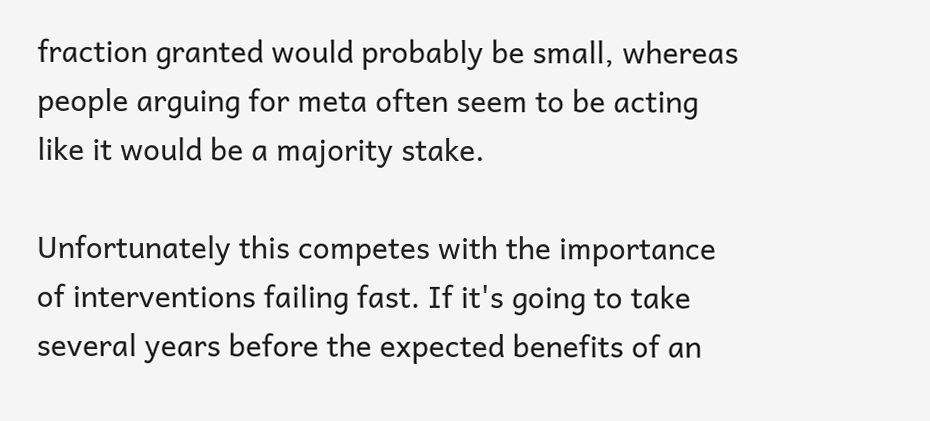fraction granted would probably be small, whereas people arguing for meta often seem to be acting like it would be a majority stake.

Unfortunately this competes with the importance of interventions failing fast. If it's going to take several years before the expected benefits of an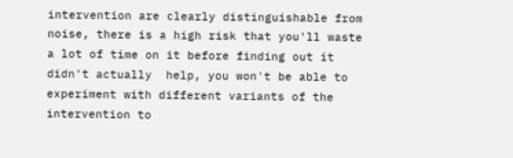intervention are clearly distinguishable from noise, there is a high risk that you'll waste a lot of time on it before finding out it didn't actually  help, you won't be able to experiment with different variants of the intervention to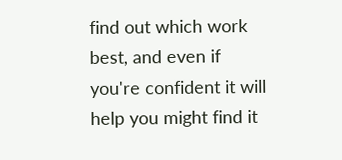find out which work best, and even if you're confident it will help you might find it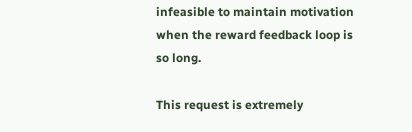infeasible to maintain motivation when the reward feedback loop is so long.

This request is extremely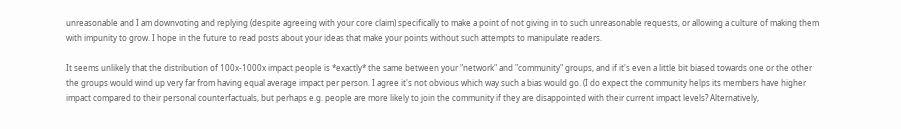unreasonable and I am downvoting and replying (despite agreeing with your core claim) specifically to make a point of not giving in to such unreasonable requests, or allowing a culture of making them with impunity to grow. I hope in the future to read posts about your ideas that make your points without such attempts to manipulate readers.

It seems unlikely that the distribution of 100x-1000x impact people is *exactly* the same between your "network" and "community" groups, and if it's even a little bit biased towards one or the other the groups would wind up very far from having equal average impact per person. I agree it's not obvious which way such a bias would go. (I do expect the community helps its members have higher impact compared to their personal counterfactuals, but perhaps e.g. people are more likely to join the community if they are disappointed with their current impact levels? Alternatively,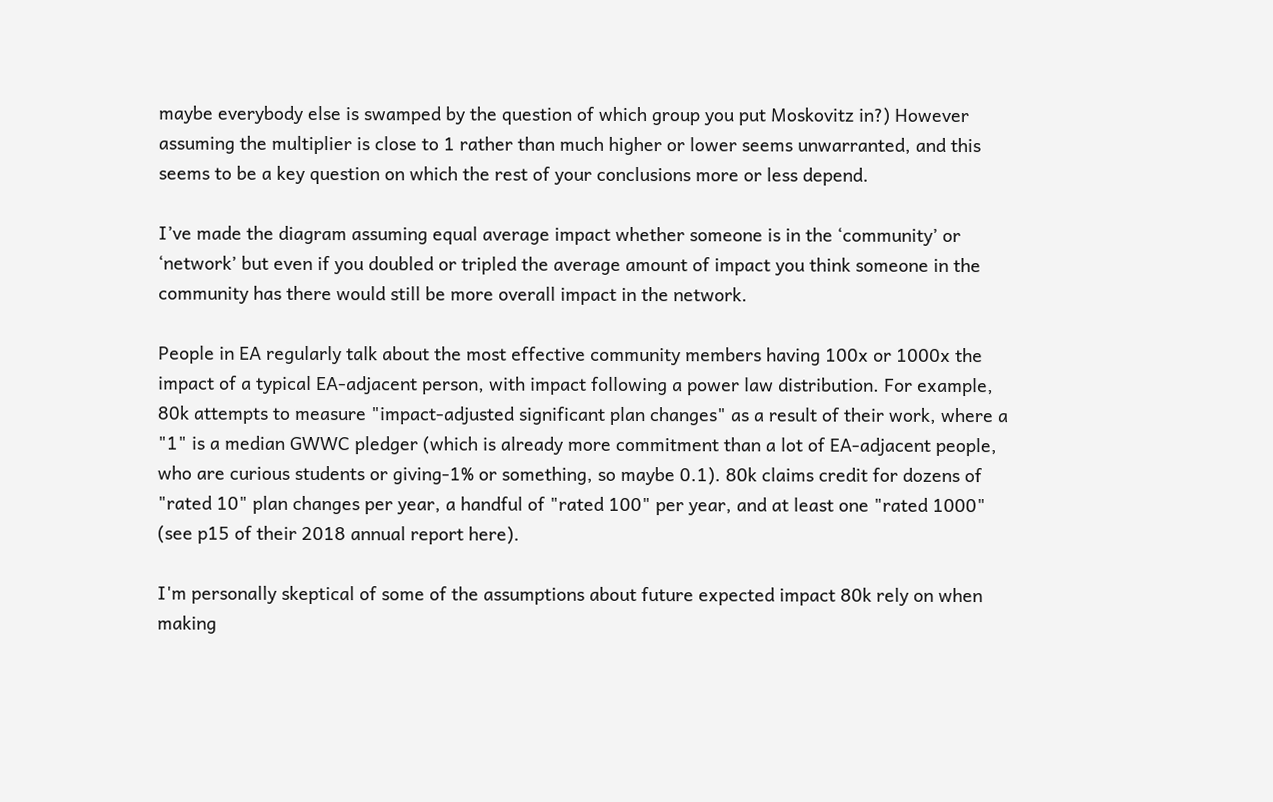maybe everybody else is swamped by the question of which group you put Moskovitz in?) However assuming the multiplier is close to 1 rather than much higher or lower seems unwarranted, and this seems to be a key question on which the rest of your conclusions more or less depend.

I’ve made the diagram assuming equal average impact whether someone is in the ‘community’ or ‘network’ but even if you doubled or tripled the average amount of impact you think someone in the community has there would still be more overall impact in the network.

People in EA regularly talk about the most effective community members having 100x or 1000x the impact of a typical EA-adjacent person, with impact following a power law distribution. For example, 80k attempts to measure "impact-adjusted significant plan changes" as a result of their work, where a "1" is a median GWWC pledger (which is already more commitment than a lot of EA-adjacent people, who are curious students or giving-1% or something, so maybe 0.1). 80k claims credit for dozens of "rated 10" plan changes per year, a handful of "rated 100" per year, and at least one "rated 1000" (see p15 of their 2018 annual report here).

I'm personally skeptical of some of the assumptions about future expected impact 80k rely on when making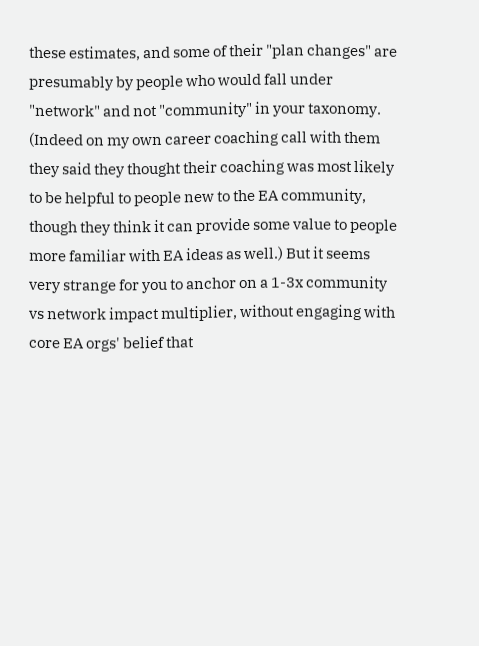these estimates, and some of their "plan changes" are presumably by people who would fall under "network" and not "community" in your taxonomy. (Indeed on my own career coaching call with them they said they thought their coaching was most likely to be helpful to people new to the EA community, though they think it can provide some value to people more familiar with EA ideas as well.) But it seems very strange for you to anchor on a 1-3x community vs network impact multiplier, without engaging with core EA orgs' belief that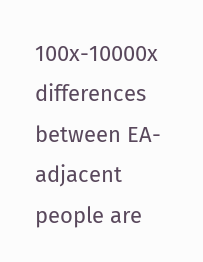100x-10000x differences between EA-adjacent people are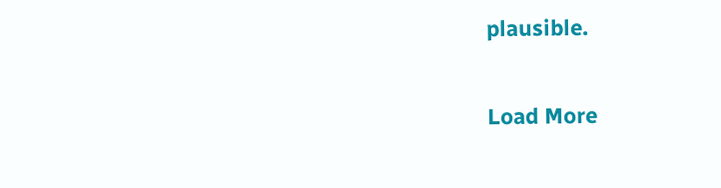plausible.

Load More